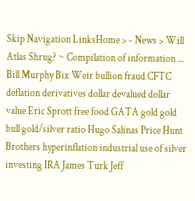Skip Navigation LinksHome > - News > Will Atlas Shrug? ~ Compilation of information ...
Bill Murphy Bix Weir bullion fraud CFTC deflation derivatives dollar devalued dollar value Eric Sprott free food GATA gold gold bull gold/silver ratio Hugo Salinas Price Hunt Brothers hyperinflation industrial use of silver investing IRA James Turk Jeff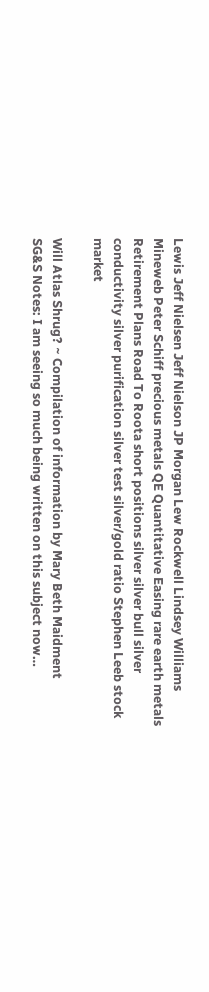Lewis Jeff Nielsen Jeff Nielson JP Morgan Lew Rockwell Lindsey Williams Mineweb Peter Schiff precious metals QE Quantitative Easing rare earth metals Retirement Plans Road To Roota short positions silver silver bull silver conductivity silver purification silver test silver/gold ratio Stephen Leeb stock market

Will Atlas Shrug? ~ Compilation of information by Mary Beth Maidment
SG&S Notes: I am seeing so much being written on this subject now…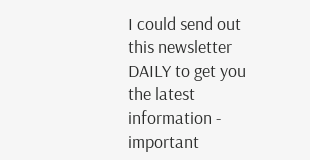I could send out this newsletter DAILY to get you the latest information - important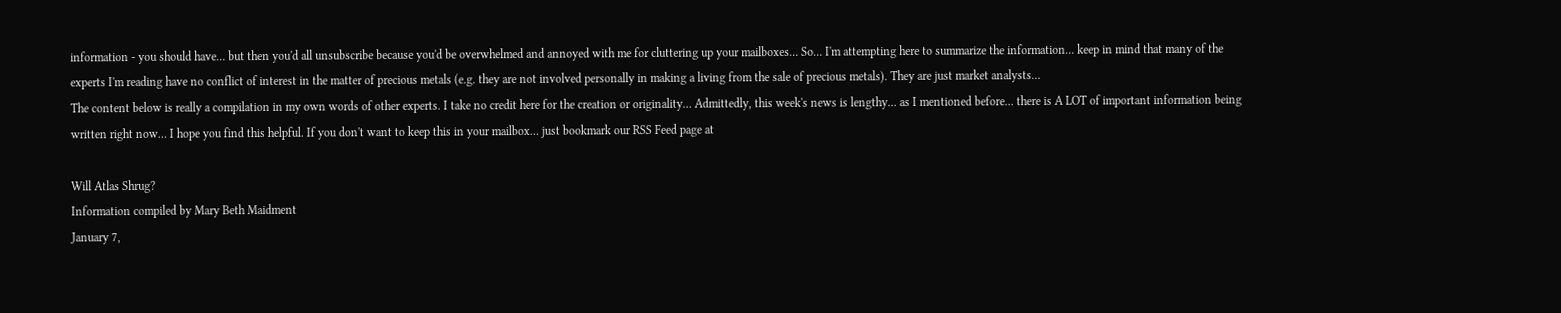information - you should have… but then you'd all unsubscribe because you'd be overwhelmed and annoyed with me for cluttering up your mailboxes… So… I'm attempting here to summarize the information… keep in mind that many of the experts I'm reading have no conflict of interest in the matter of precious metals (e.g. they are not involved personally in making a living from the sale of precious metals). They are just market analysts…
The content below is really a compilation in my own words of other experts. I take no credit here for the creation or originality… Admittedly, this week's news is lengthy… as I mentioned before… there is A LOT of important information being written right now… I hope you find this helpful. If you don't want to keep this in your mailbox… just bookmark our RSS Feed page at

Will Atlas Shrug?
Information compiled by Mary Beth Maidment
January 7,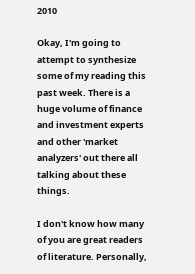2010

Okay, I'm going to attempt to synthesize some of my reading this past week. There is a huge volume of finance and investment experts and other 'market analyzers' out there all talking about these things.

I don't know how many of you are great readers of literature. Personally,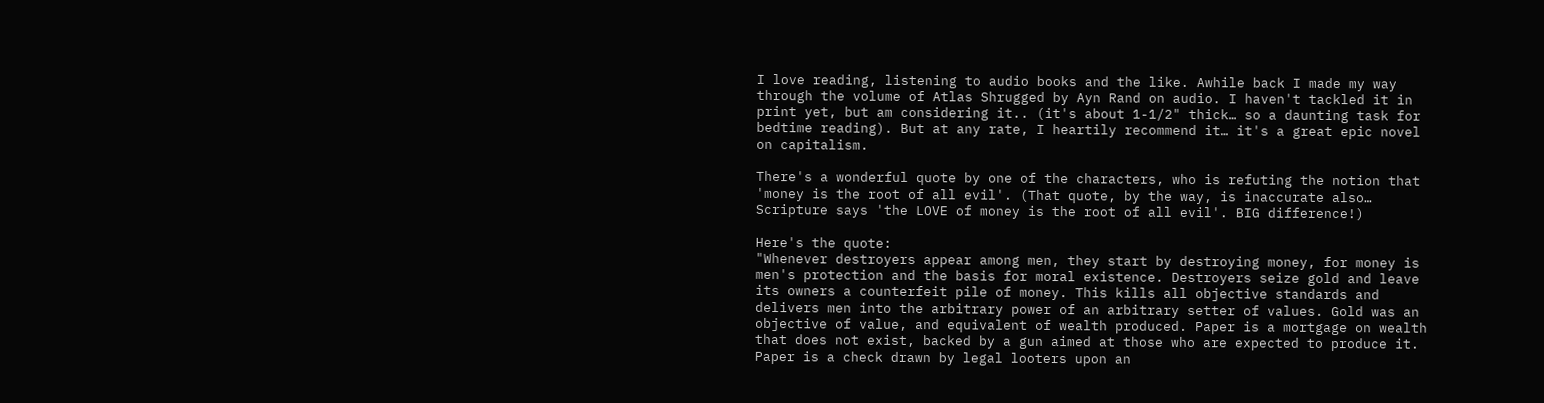I love reading, listening to audio books and the like. Awhile back I made my way through the volume of Atlas Shrugged by Ayn Rand on audio. I haven't tackled it in print yet, but am considering it.. (it's about 1-1/2" thick… so a daunting task for bedtime reading). But at any rate, I heartily recommend it… it's a great epic novel on capitalism.

There's a wonderful quote by one of the characters, who is refuting the notion that 'money is the root of all evil'. (That quote, by the way, is inaccurate also… Scripture says 'the LOVE of money is the root of all evil'. BIG difference!)

Here's the quote:
"Whenever destroyers appear among men, they start by destroying money, for money is men's protection and the basis for moral existence. Destroyers seize gold and leave its owners a counterfeit pile of money. This kills all objective standards and delivers men into the arbitrary power of an arbitrary setter of values. Gold was an objective of value, and equivalent of wealth produced. Paper is a mortgage on wealth that does not exist, backed by a gun aimed at those who are expected to produce it. Paper is a check drawn by legal looters upon an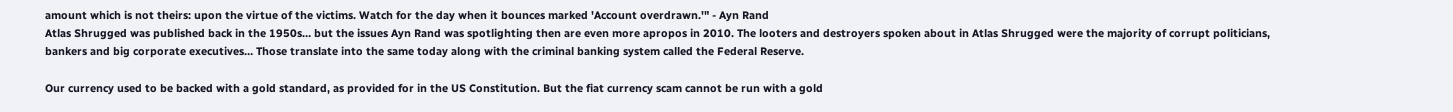amount which is not theirs: upon the virtue of the victims. Watch for the day when it bounces marked 'Account overdrawn.'" - Ayn Rand
Atlas Shrugged was published back in the 1950s… but the issues Ayn Rand was spotlighting then are even more apropos in 2010. The looters and destroyers spoken about in Atlas Shrugged were the majority of corrupt politicians, bankers and big corporate executives… Those translate into the same today along with the criminal banking system called the Federal Reserve.

Our currency used to be backed with a gold standard, as provided for in the US Constitution. But the fiat currency scam cannot be run with a gold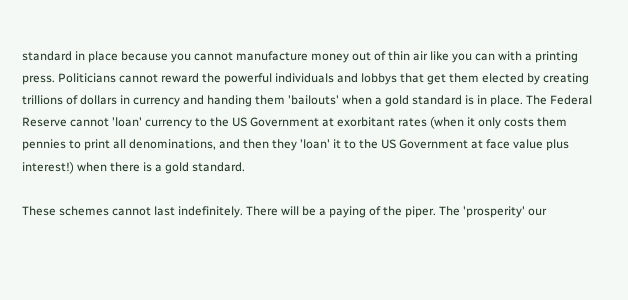standard in place because you cannot manufacture money out of thin air like you can with a printing press. Politicians cannot reward the powerful individuals and lobbys that get them elected by creating trillions of dollars in currency and handing them 'bailouts' when a gold standard is in place. The Federal Reserve cannot 'loan' currency to the US Government at exorbitant rates (when it only costs them pennies to print all denominations, and then they 'loan' it to the US Government at face value plus interest!) when there is a gold standard.

These schemes cannot last indefinitely. There will be a paying of the piper. The 'prosperity' our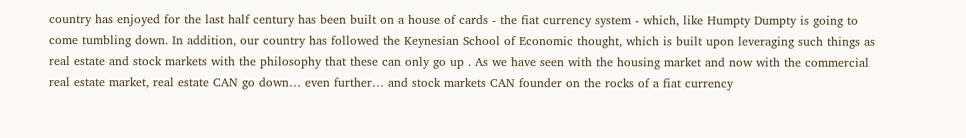country has enjoyed for the last half century has been built on a house of cards - the fiat currency system - which, like Humpty Dumpty is going to come tumbling down. In addition, our country has followed the Keynesian School of Economic thought, which is built upon leveraging such things as real estate and stock markets with the philosophy that these can only go up . As we have seen with the housing market and now with the commercial real estate market, real estate CAN go down… even further… and stock markets CAN founder on the rocks of a fiat currency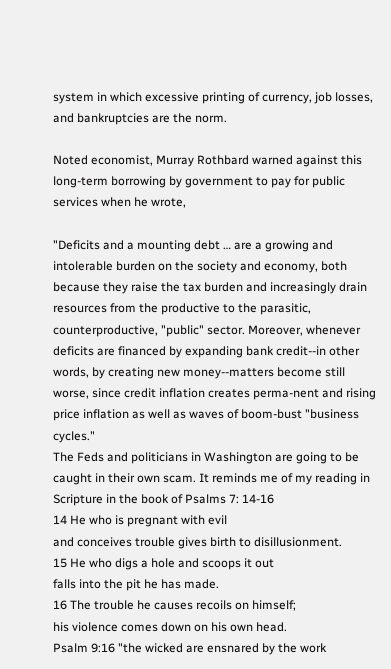system in which excessive printing of currency, job losses, and bankruptcies are the norm.

Noted economist, Murray Rothbard warned against this long-term borrowing by government to pay for public services when he wrote,

"Deficits and a mounting debt … are a growing and intolerable burden on the society and economy, both because they raise the tax burden and increasingly drain resources from the productive to the parasitic, counterproductive, "public" sector. Moreover, whenever deficits are financed by expanding bank credit--in other words, by creating new money--matters become still worse, since credit inflation creates perma-nent and rising price inflation as well as waves of boom-bust "business cycles."
The Feds and politicians in Washington are going to be caught in their own scam. It reminds me of my reading in Scripture in the book of Psalms 7: 14-16
14 He who is pregnant with evil
and conceives trouble gives birth to disillusionment.
15 He who digs a hole and scoops it out
falls into the pit he has made.
16 The trouble he causes recoils on himself;
his violence comes down on his own head.
Psalm 9:16 "the wicked are ensnared by the work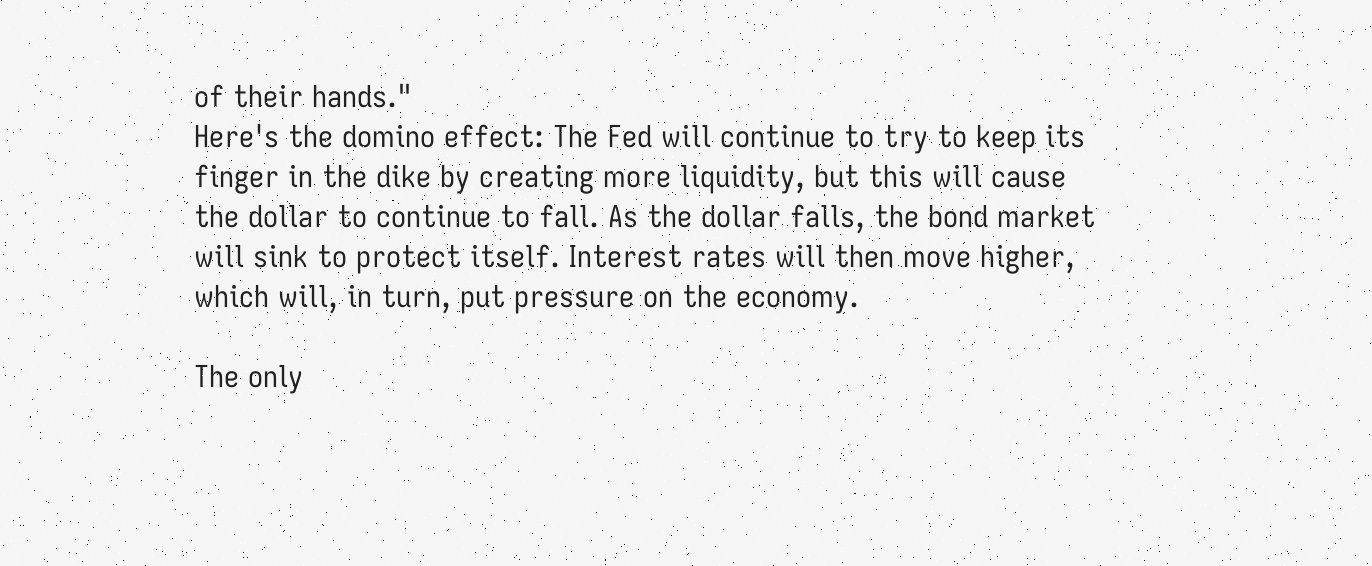of their hands."
Here's the domino effect: The Fed will continue to try to keep its finger in the dike by creating more liquidity, but this will cause the dollar to continue to fall. As the dollar falls, the bond market will sink to protect itself. Interest rates will then move higher, which will, in turn, put pressure on the economy.

The only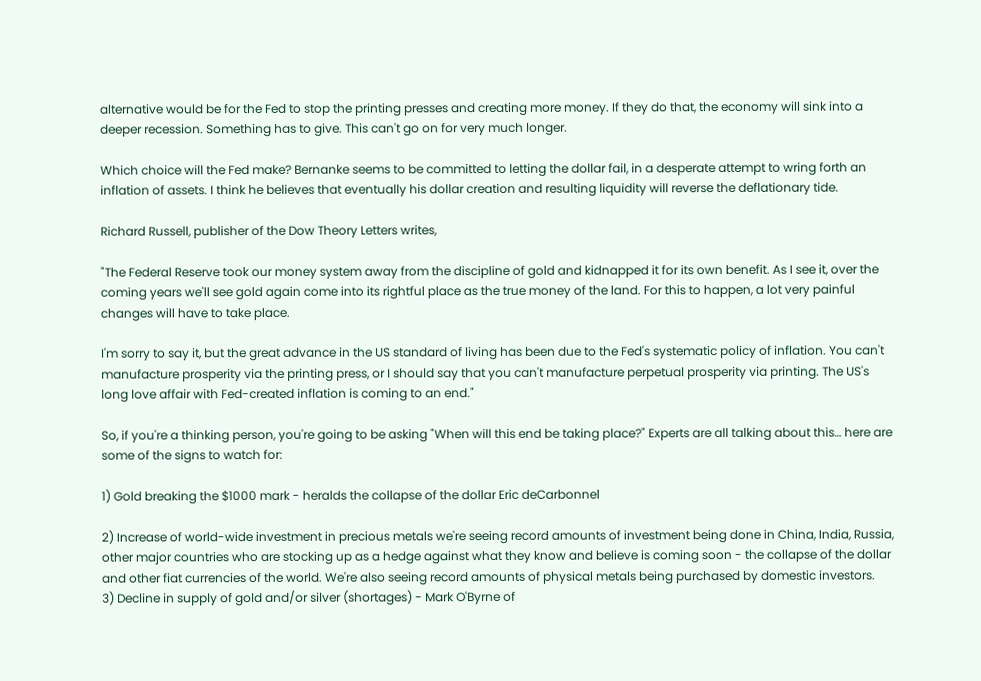alternative would be for the Fed to stop the printing presses and creating more money. If they do that, the economy will sink into a deeper recession. Something has to give. This can't go on for very much longer.

Which choice will the Fed make? Bernanke seems to be committed to letting the dollar fail, in a desperate attempt to wring forth an inflation of assets. I think he believes that eventually his dollar creation and resulting liquidity will reverse the deflationary tide.

Richard Russell, publisher of the Dow Theory Letters writes,

"The Federal Reserve took our money system away from the discipline of gold and kidnapped it for its own benefit. As I see it, over the coming years we'll see gold again come into its rightful place as the true money of the land. For this to happen, a lot very painful changes will have to take place.

I'm sorry to say it, but the great advance in the US standard of living has been due to the Fed's systematic policy of inflation. You can't manufacture prosperity via the printing press, or I should say that you can't manufacture perpetual prosperity via printing. The US's long love affair with Fed-created inflation is coming to an end."

So, if you're a thinking person, you're going to be asking "When will this end be taking place?" Experts are all talking about this… here are some of the signs to watch for:

1) Gold breaking the $1000 mark - heralds the collapse of the dollar Eric deCarbonnel

2) Increase of world-wide investment in precious metals we're seeing record amounts of investment being done in China, India, Russia, other major countries who are stocking up as a hedge against what they know and believe is coming soon - the collapse of the dollar and other fiat currencies of the world. We're also seeing record amounts of physical metals being purchased by domestic investors.
3) Decline in supply of gold and/or silver (shortages) - Mark O'Byrne of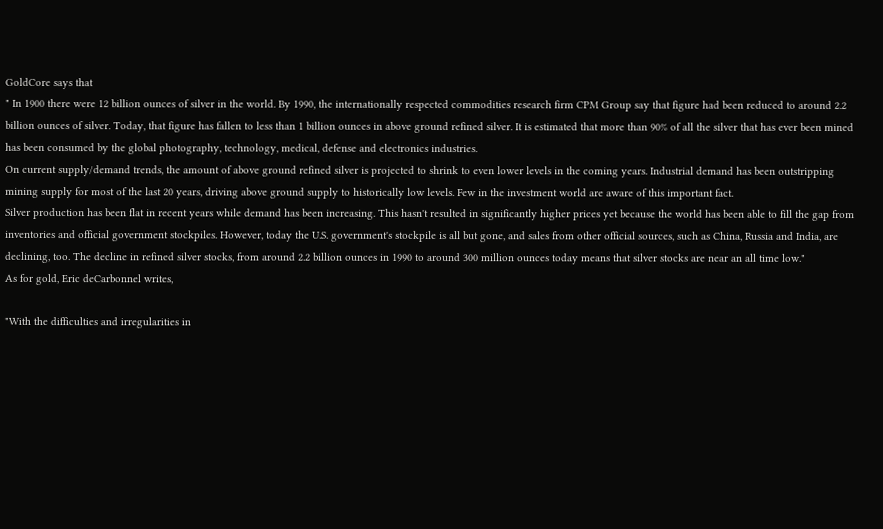GoldCore says that
" In 1900 there were 12 billion ounces of silver in the world. By 1990, the internationally respected commodities research firm CPM Group say that figure had been reduced to around 2.2 billion ounces of silver. Today, that figure has fallen to less than 1 billion ounces in above ground refined silver. It is estimated that more than 90% of all the silver that has ever been mined has been consumed by the global photography, technology, medical, defense and electronics industries.
On current supply/demand trends, the amount of above ground refined silver is projected to shrink to even lower levels in the coming years. Industrial demand has been outstripping mining supply for most of the last 20 years, driving above ground supply to historically low levels. Few in the investment world are aware of this important fact.
Silver production has been flat in recent years while demand has been increasing. This hasn't resulted in significantly higher prices yet because the world has been able to fill the gap from inventories and official government stockpiles. However, today the U.S. government's stockpile is all but gone, and sales from other official sources, such as China, Russia and India, are declining, too. The decline in refined silver stocks, from around 2.2 billion ounces in 1990 to around 300 million ounces today means that silver stocks are near an all time low."
As for gold, Eric deCarbonnel writes,

"With the difficulties and irregularities in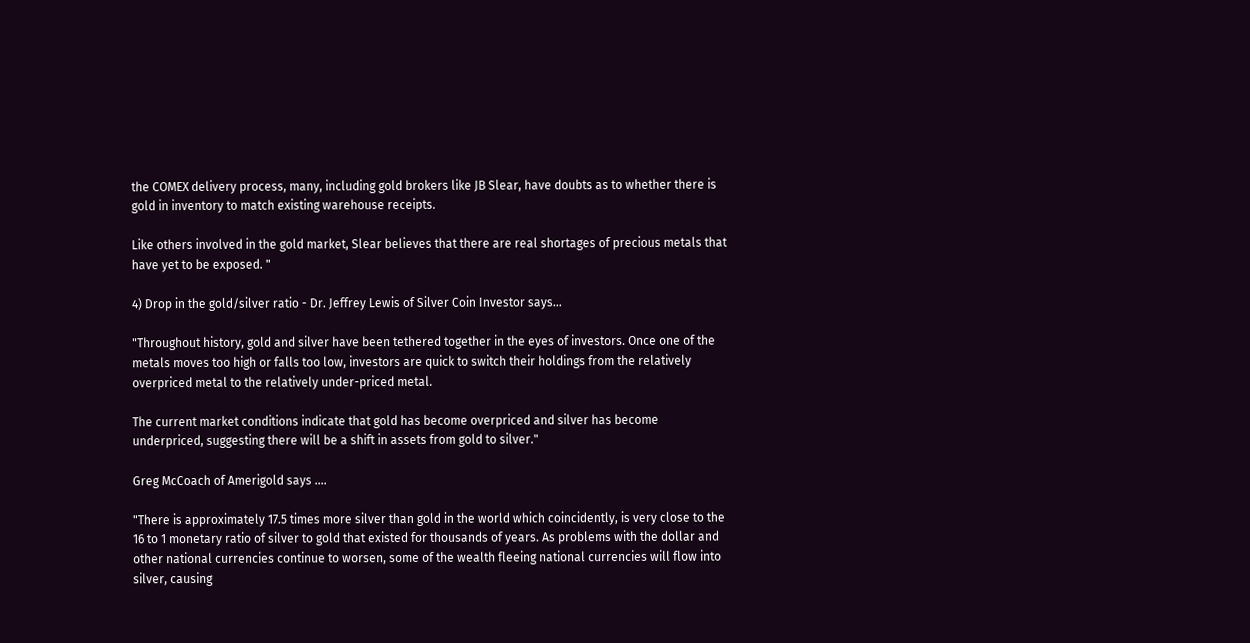the COMEX delivery process, many, including gold brokers like JB Slear, have doubts as to whether there is gold in inventory to match existing warehouse receipts.

Like others involved in the gold market, Slear believes that there are real shortages of precious metals that have yet to be exposed. "

4) Drop in the gold/silver ratio - Dr. Jeffrey Lewis of Silver Coin Investor says…

"Throughout history, gold and silver have been tethered together in the eyes of investors. Once one of the metals moves too high or falls too low, investors are quick to switch their holdings from the relatively overpriced metal to the relatively under-priced metal.

The current market conditions indicate that gold has become overpriced and silver has become underpriced, suggesting there will be a shift in assets from gold to silver."

Greg McCoach of Amerigold says ….

"There is approximately 17.5 times more silver than gold in the world which coincidently, is very close to the 16 to 1 monetary ratio of silver to gold that existed for thousands of years. As problems with the dollar and other national currencies continue to worsen, some of the wealth fleeing national currencies will flow into silver, causing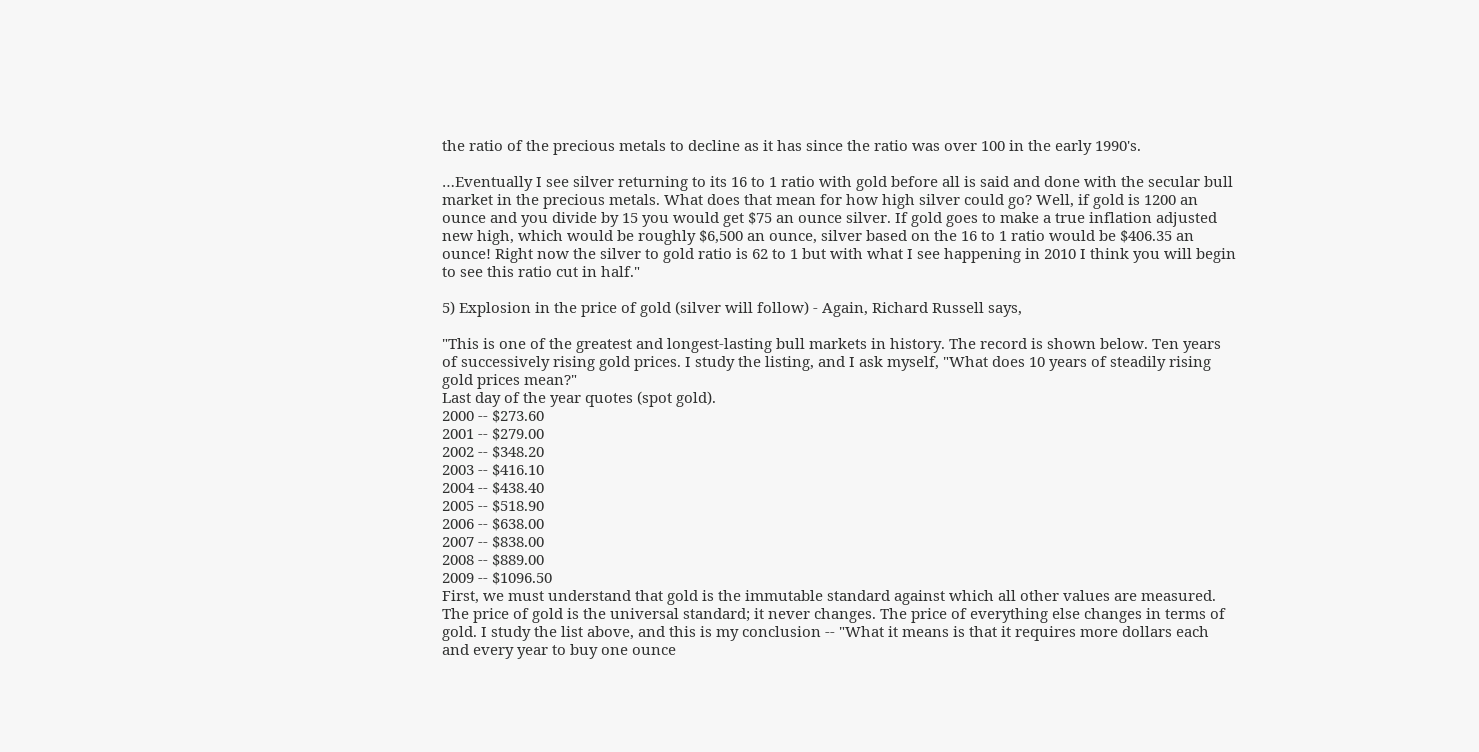the ratio of the precious metals to decline as it has since the ratio was over 100 in the early 1990's.

…Eventually I see silver returning to its 16 to 1 ratio with gold before all is said and done with the secular bull market in the precious metals. What does that mean for how high silver could go? Well, if gold is 1200 an ounce and you divide by 15 you would get $75 an ounce silver. If gold goes to make a true inflation adjusted new high, which would be roughly $6,500 an ounce, silver based on the 16 to 1 ratio would be $406.35 an ounce! Right now the silver to gold ratio is 62 to 1 but with what I see happening in 2010 I think you will begin to see this ratio cut in half."

5) Explosion in the price of gold (silver will follow) - Again, Richard Russell says,

"This is one of the greatest and longest-lasting bull markets in history. The record is shown below. Ten years of successively rising gold prices. I study the listing, and I ask myself, "What does 10 years of steadily rising gold prices mean?"
Last day of the year quotes (spot gold).
2000 -- $273.60
2001 -- $279.00
2002 -- $348.20
2003 -- $416.10
2004 -- $438.40
2005 -- $518.90
2006 -- $638.00
2007 -- $838.00
2008 -- $889.00
2009 -- $1096.50
First, we must understand that gold is the immutable standard against which all other values are measured. The price of gold is the universal standard; it never changes. The price of everything else changes in terms of gold. I study the list above, and this is my conclusion -- "What it means is that it requires more dollars each and every year to buy one ounce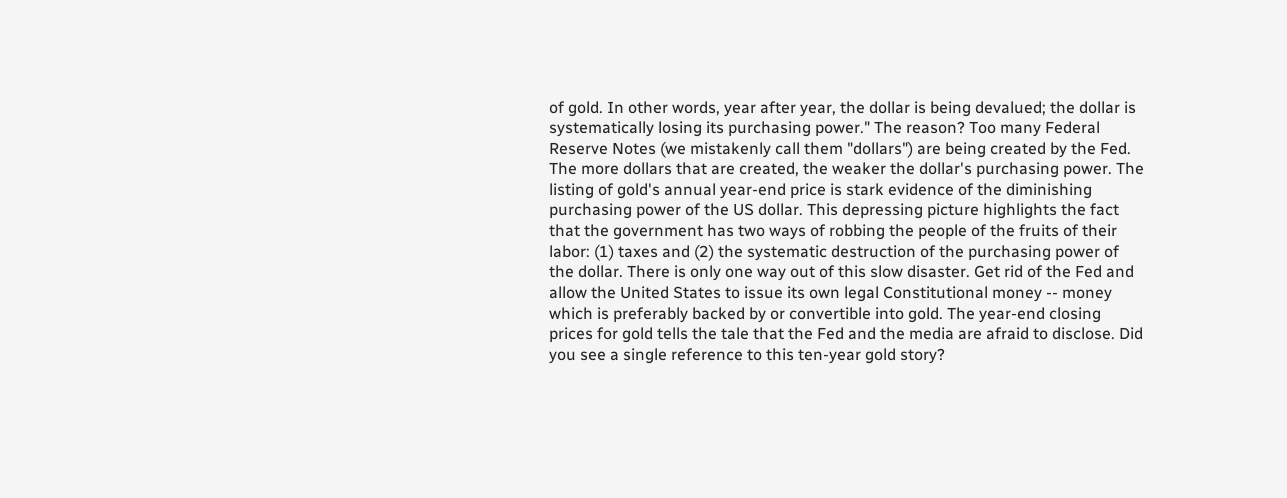of gold. In other words, year after year, the dollar is being devalued; the dollar is systematically losing its purchasing power." The reason? Too many Federal Reserve Notes (we mistakenly call them "dollars") are being created by the Fed. The more dollars that are created, the weaker the dollar's purchasing power. The listing of gold's annual year-end price is stark evidence of the diminishing purchasing power of the US dollar. This depressing picture highlights the fact that the government has two ways of robbing the people of the fruits of their labor: (1) taxes and (2) the systematic destruction of the purchasing power of the dollar. There is only one way out of this slow disaster. Get rid of the Fed and allow the United States to issue its own legal Constitutional money -- money which is preferably backed by or convertible into gold. The year-end closing prices for gold tells the tale that the Fed and the media are afraid to disclose. Did you see a single reference to this ten-year gold story?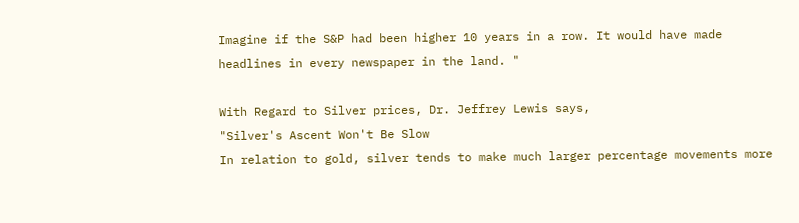Imagine if the S&P had been higher 10 years in a row. It would have made headlines in every newspaper in the land. "

With Regard to Silver prices, Dr. Jeffrey Lewis says,
"Silver's Ascent Won't Be Slow
In relation to gold, silver tends to make much larger percentage movements more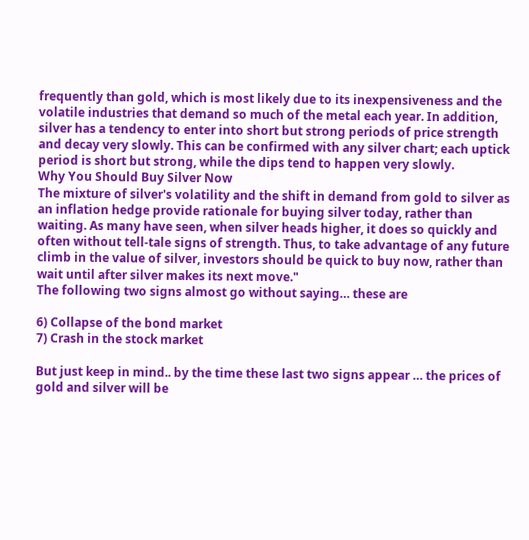frequently than gold, which is most likely due to its inexpensiveness and the volatile industries that demand so much of the metal each year. In addition, silver has a tendency to enter into short but strong periods of price strength and decay very slowly. This can be confirmed with any silver chart; each uptick period is short but strong, while the dips tend to happen very slowly.
Why You Should Buy Silver Now
The mixture of silver's volatility and the shift in demand from gold to silver as an inflation hedge provide rationale for buying silver today, rather than waiting. As many have seen, when silver heads higher, it does so quickly and often without tell-tale signs of strength. Thus, to take advantage of any future climb in the value of silver, investors should be quick to buy now, rather than wait until after silver makes its next move."
The following two signs almost go without saying… these are

6) Collapse of the bond market
7) Crash in the stock market

But just keep in mind.. by the time these last two signs appear … the prices of gold and silver will be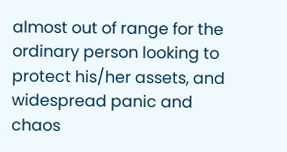almost out of range for the ordinary person looking to protect his/her assets, and widespread panic and chaos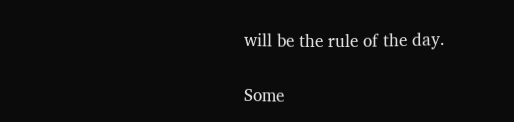will be the rule of the day.

Some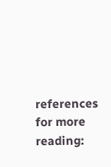references for more reading: